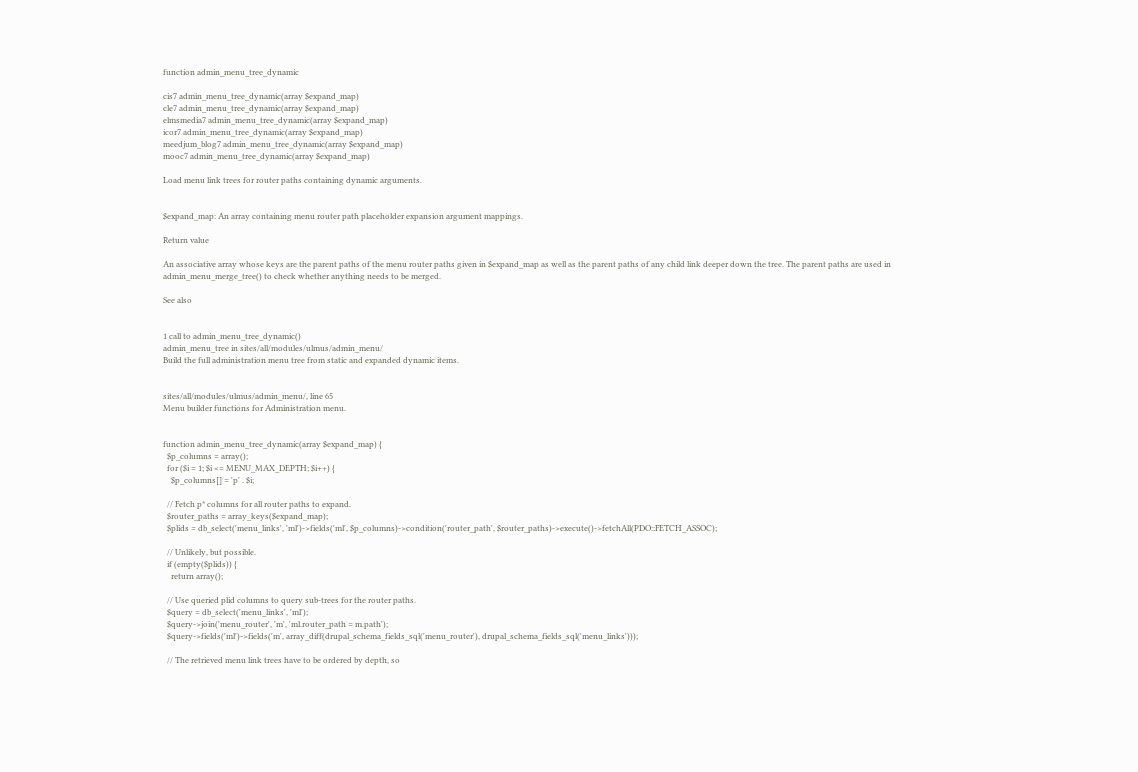function admin_menu_tree_dynamic

cis7 admin_menu_tree_dynamic(array $expand_map)
cle7 admin_menu_tree_dynamic(array $expand_map)
elmsmedia7 admin_menu_tree_dynamic(array $expand_map)
icor7 admin_menu_tree_dynamic(array $expand_map)
meedjum_blog7 admin_menu_tree_dynamic(array $expand_map)
mooc7 admin_menu_tree_dynamic(array $expand_map)

Load menu link trees for router paths containing dynamic arguments.


$expand_map: An array containing menu router path placeholder expansion argument mappings.

Return value

An associative array whose keys are the parent paths of the menu router paths given in $expand_map as well as the parent paths of any child link deeper down the tree. The parent paths are used in admin_menu_merge_tree() to check whether anything needs to be merged.

See also


1 call to admin_menu_tree_dynamic()
admin_menu_tree in sites/all/modules/ulmus/admin_menu/
Build the full administration menu tree from static and expanded dynamic items.


sites/all/modules/ulmus/admin_menu/, line 65
Menu builder functions for Administration menu.


function admin_menu_tree_dynamic(array $expand_map) {
  $p_columns = array();
  for ($i = 1; $i <= MENU_MAX_DEPTH; $i++) {
    $p_columns[] = 'p' . $i;

  // Fetch p* columns for all router paths to expand.
  $router_paths = array_keys($expand_map);
  $plids = db_select('menu_links', 'ml')->fields('ml', $p_columns)->condition('router_path', $router_paths)->execute()->fetchAll(PDO::FETCH_ASSOC);

  // Unlikely, but possible.
  if (empty($plids)) {
    return array();

  // Use queried plid columns to query sub-trees for the router paths.
  $query = db_select('menu_links', 'ml');
  $query->join('menu_router', 'm', 'ml.router_path = m.path');
  $query->fields('ml')->fields('m', array_diff(drupal_schema_fields_sql('menu_router'), drupal_schema_fields_sql('menu_links')));

  // The retrieved menu link trees have to be ordered by depth, so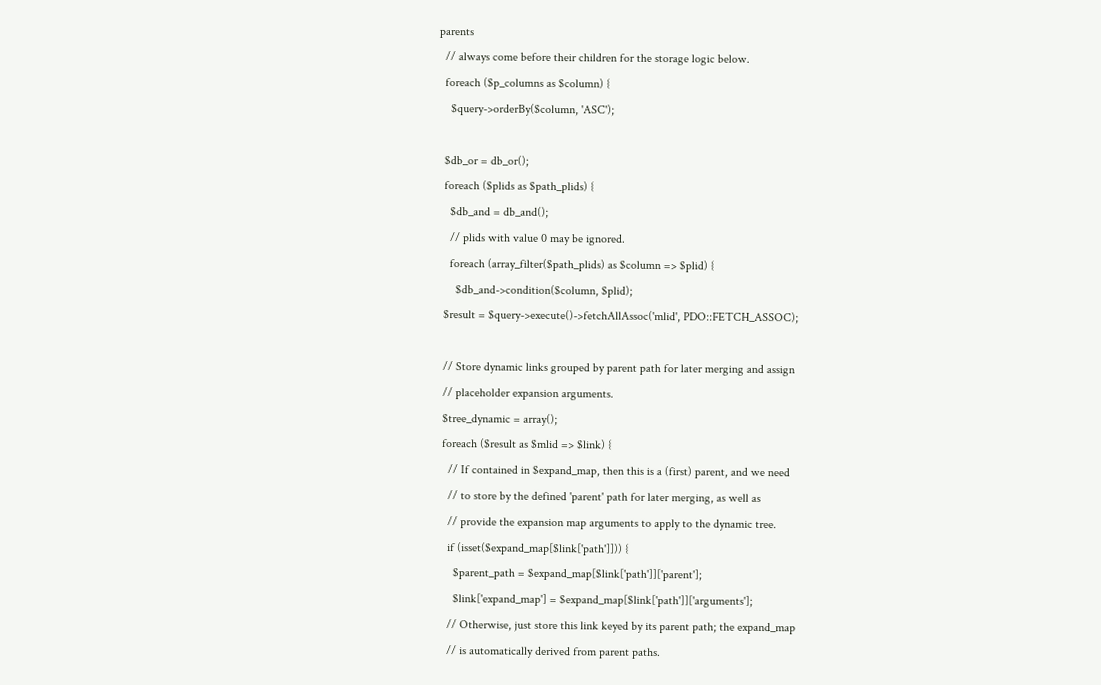parents
  // always come before their children for the storage logic below.
  foreach ($p_columns as $column) {
    $query->orderBy($column, 'ASC');

  $db_or = db_or();
  foreach ($plids as $path_plids) {
    $db_and = db_and();
    // plids with value 0 may be ignored.
    foreach (array_filter($path_plids) as $column => $plid) {
      $db_and->condition($column, $plid);
  $result = $query->execute()->fetchAllAssoc('mlid', PDO::FETCH_ASSOC);

  // Store dynamic links grouped by parent path for later merging and assign
  // placeholder expansion arguments.
  $tree_dynamic = array();
  foreach ($result as $mlid => $link) {
    // If contained in $expand_map, then this is a (first) parent, and we need
    // to store by the defined 'parent' path for later merging, as well as
    // provide the expansion map arguments to apply to the dynamic tree.
    if (isset($expand_map[$link['path']])) {
      $parent_path = $expand_map[$link['path']]['parent'];
      $link['expand_map'] = $expand_map[$link['path']]['arguments'];
    // Otherwise, just store this link keyed by its parent path; the expand_map
    // is automatically derived from parent paths.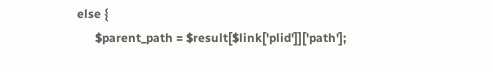else {
      $parent_path = $result[$link['plid']]['path'];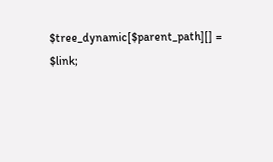$tree_dynamic[$parent_path][] = $link;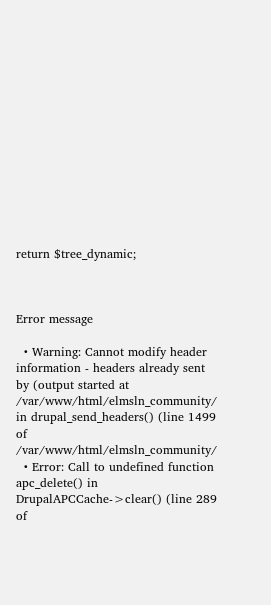return $tree_dynamic;



Error message

  • Warning: Cannot modify header information - headers already sent by (output started at /var/www/html/elmsln_community/ in drupal_send_headers() (line 1499 of /var/www/html/elmsln_community/
  • Error: Call to undefined function apc_delete() in DrupalAPCCache->clear() (line 289 of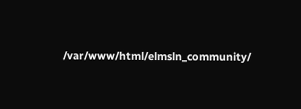/var/www/html/elmsln_community/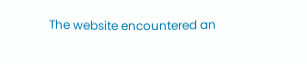The website encountered an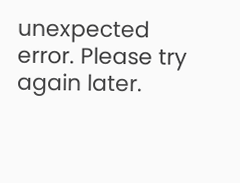unexpected error. Please try again later.